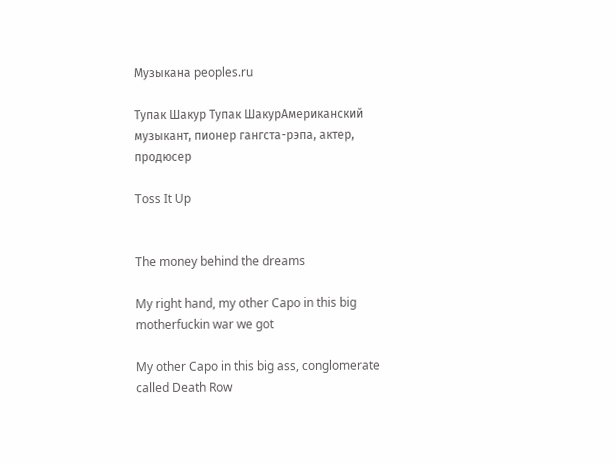Музыкана peoples.ru

Тупак Шакур Тупак ШакурАмериканский музыкант, пионер гангста-рэпа, актер, продюсер

Toss It Up


The money behind the dreams

My right hand, my other Capo in this big motherfuckin war we got

My other Capo in this big ass, conglomerate called Death Row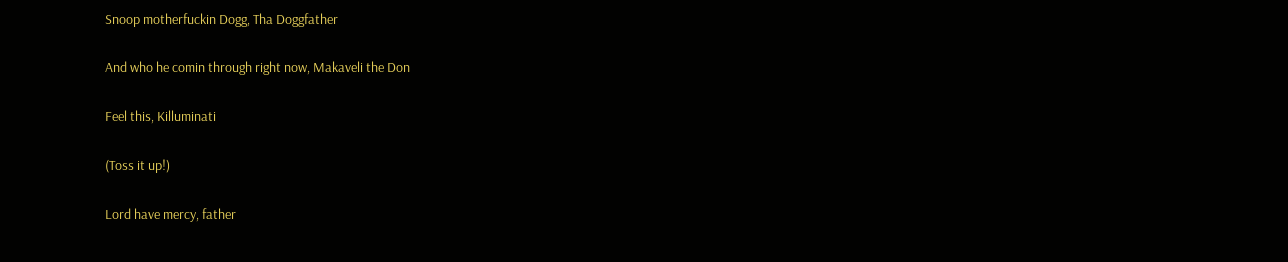Snoop motherfuckin Dogg, Tha Doggfather

And who he comin through right now, Makaveli the Don

Feel this, Killuminati

(Toss it up!)

Lord have mercy, father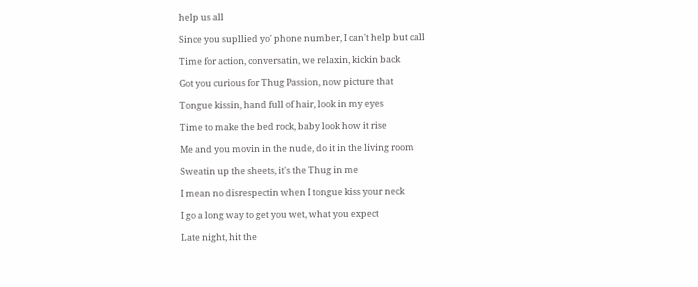help us all

Since you supllied yo' phone number, I can't help but call

Time for action, conversatin, we relaxin, kickin back

Got you curious for Thug Passion, now picture that

Tongue kissin, hand full of hair, look in my eyes

Time to make the bed rock, baby look how it rise

Me and you movin in the nude, do it in the living room

Sweatin up the sheets, it's the Thug in me

I mean no disrespectin when I tongue kiss your neck

I go a long way to get you wet, what you expect

Late night, hit the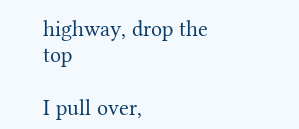highway, drop the top

I pull over,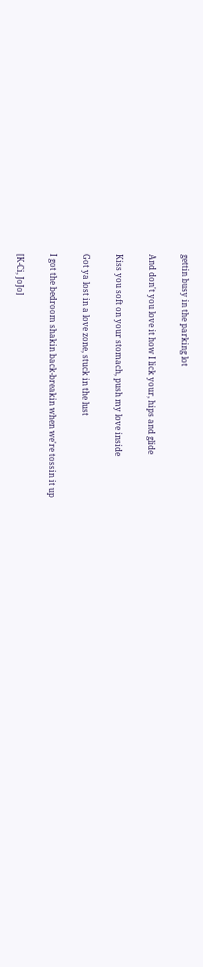gettin busy in the parking lot

And don't you love it how I lick your, hips and glide

Kiss you soft on your stomach, push my love inside

Got ya lost in a love zone, stuck in the lust

I got the bedroom shakin back-breakin when we're tossin it up

[K-Ci, JoJo]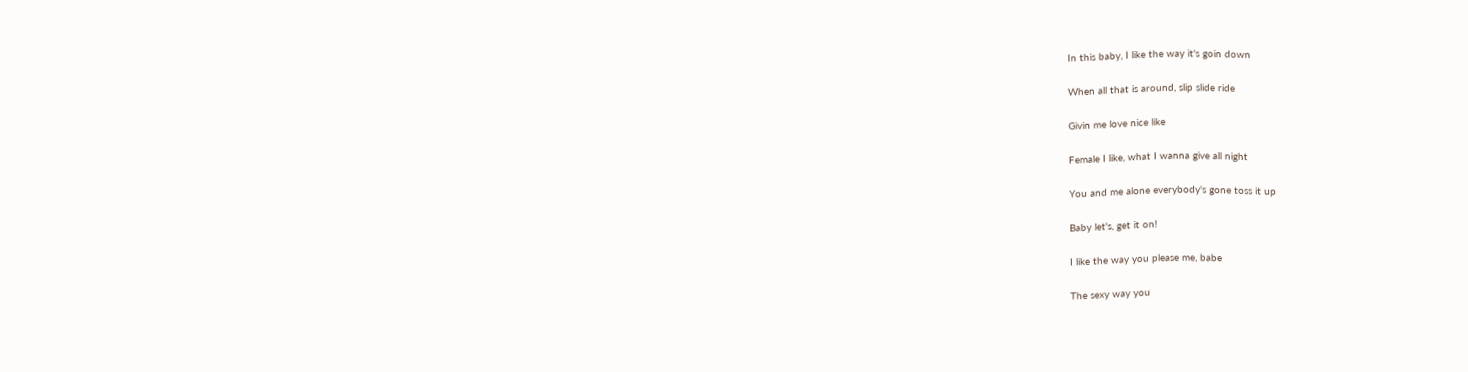In this baby, I like the way it's goin down

When all that is around, slip slide ride

Givin me love nice like

Female I like, what I wanna give all night

You and me alone everybody's gone toss it up

Baby let's, get it on!

I like the way you please me, babe

The sexy way you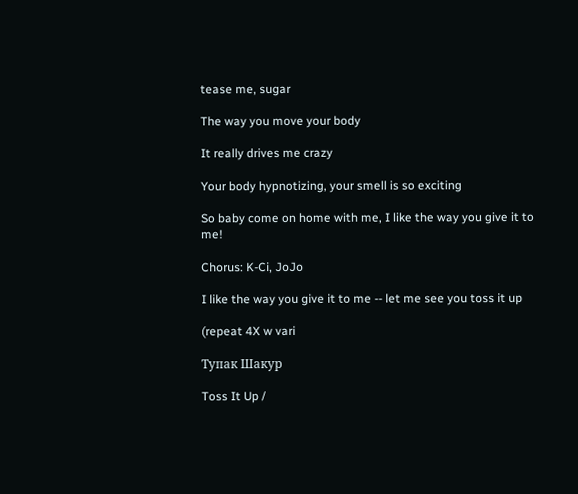tease me, sugar

The way you move your body

It really drives me crazy

Your body hypnotizing, your smell is so exciting

So baby come on home with me, I like the way you give it to me!

Chorus: K-Ci, JoJo

I like the way you give it to me -- let me see you toss it up

(repeat 4X w vari

Тупак Шакур

Toss It Up /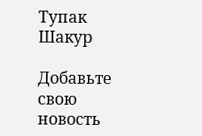Тупак Шакур

Добавьте свою новость